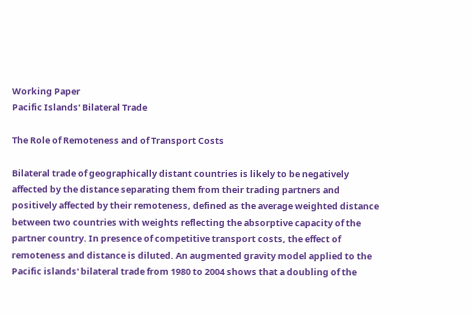Working Paper
Pacific Islands' Bilateral Trade

The Role of Remoteness and of Transport Costs

Bilateral trade of geographically distant countries is likely to be negatively affected by the distance separating them from their trading partners and positively affected by their remoteness, defined as the average weighted distance between two countries with weights reflecting the absorptive capacity of the partner country. In presence of competitive transport costs, the effect of remoteness and distance is diluted. An augmented gravity model applied to the Pacific islands' bilateral trade from 1980 to 2004 shows that a doubling of the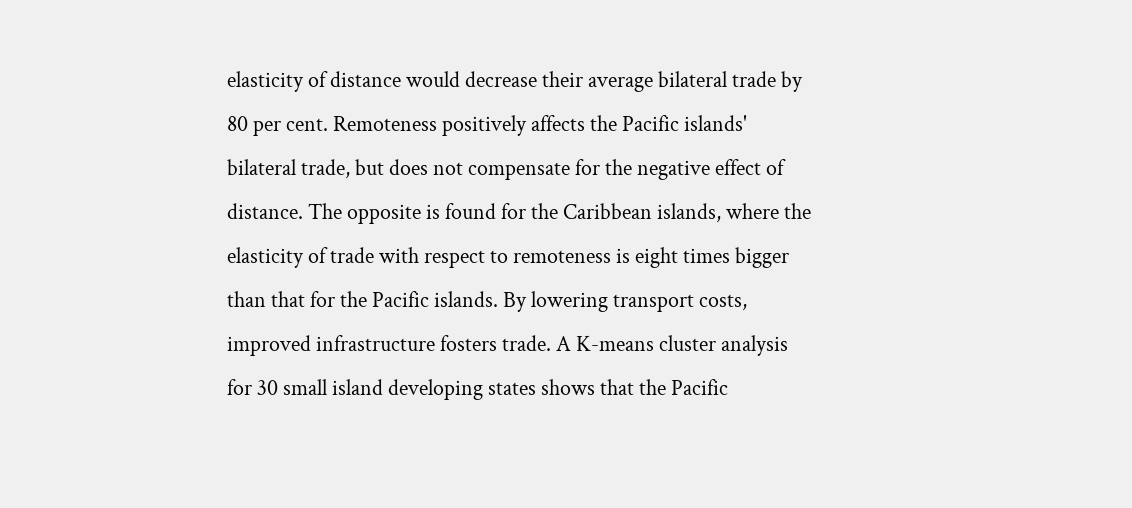elasticity of distance would decrease their average bilateral trade by 80 per cent. Remoteness positively affects the Pacific islands' bilateral trade, but does not compensate for the negative effect of distance. The opposite is found for the Caribbean islands, where the elasticity of trade with respect to remoteness is eight times bigger than that for the Pacific islands. By lowering transport costs, improved infrastructure fosters trade. A K-means cluster analysis for 30 small island developing states shows that the Pacific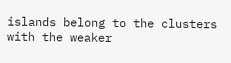islands belong to the clusters with the weaker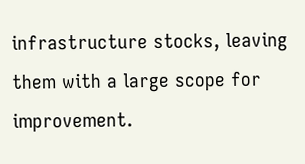infrastructure stocks, leaving them with a large scope for improvement.